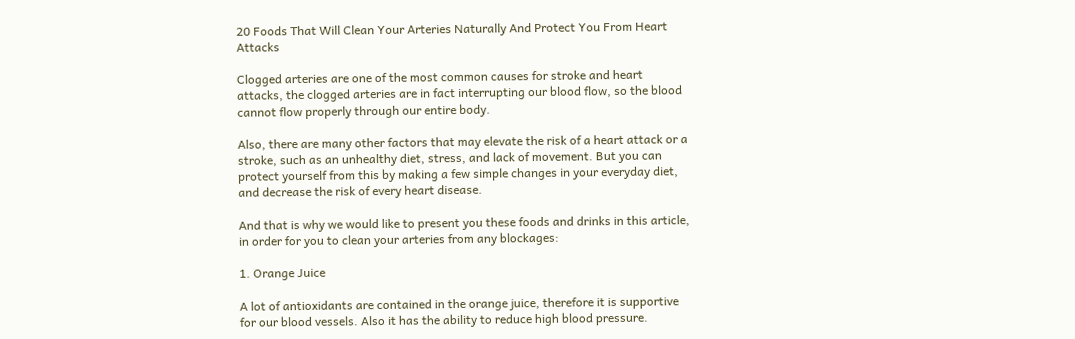20 Foods That Will Clean Your Arteries Naturally And Protect You From Heart Attacks

Clogged arteries are one of the most common causes for stroke and heart attacks, the clogged arteries are in fact interrupting our blood flow, so the blood cannot flow properly through our entire body.

Also, there are many other factors that may elevate the risk of a heart attack or a stroke, such as an unhealthy diet, stress, and lack of movement. But you can protect yourself from this by making a few simple changes in your everyday diet, and decrease the risk of every heart disease.

And that is why we would like to present you these foods and drinks in this article, in order for you to clean your arteries from any blockages:

1. Orange Juice

A lot of antioxidants are contained in the orange juice, therefore it is supportive for our blood vessels. Also it has the ability to reduce high blood pressure.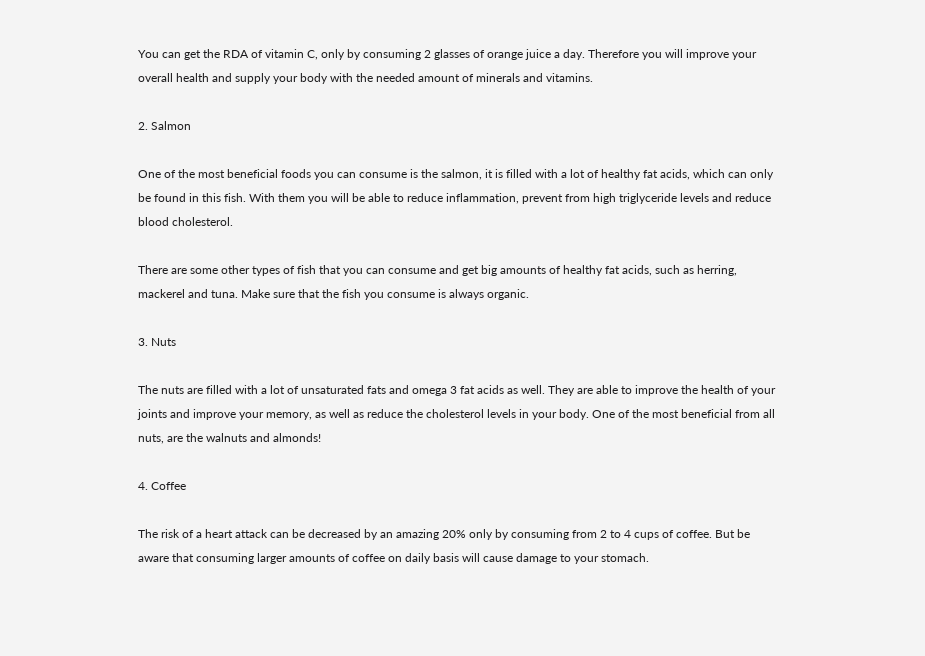You can get the RDA of vitamin C, only by consuming 2 glasses of orange juice a day. Therefore you will improve your overall health and supply your body with the needed amount of minerals and vitamins.

2. Salmon

One of the most beneficial foods you can consume is the salmon, it is filled with a lot of healthy fat acids, which can only be found in this fish. With them you will be able to reduce inflammation, prevent from high triglyceride levels and reduce blood cholesterol.

There are some other types of fish that you can consume and get big amounts of healthy fat acids, such as herring, mackerel and tuna. Make sure that the fish you consume is always organic.

3. Nuts

The nuts are filled with a lot of unsaturated fats and omega 3 fat acids as well. They are able to improve the health of your joints and improve your memory, as well as reduce the cholesterol levels in your body. One of the most beneficial from all nuts, are the walnuts and almonds!

4. Coffee

The risk of a heart attack can be decreased by an amazing 20% only by consuming from 2 to 4 cups of coffee. But be aware that consuming larger amounts of coffee on daily basis will cause damage to your stomach.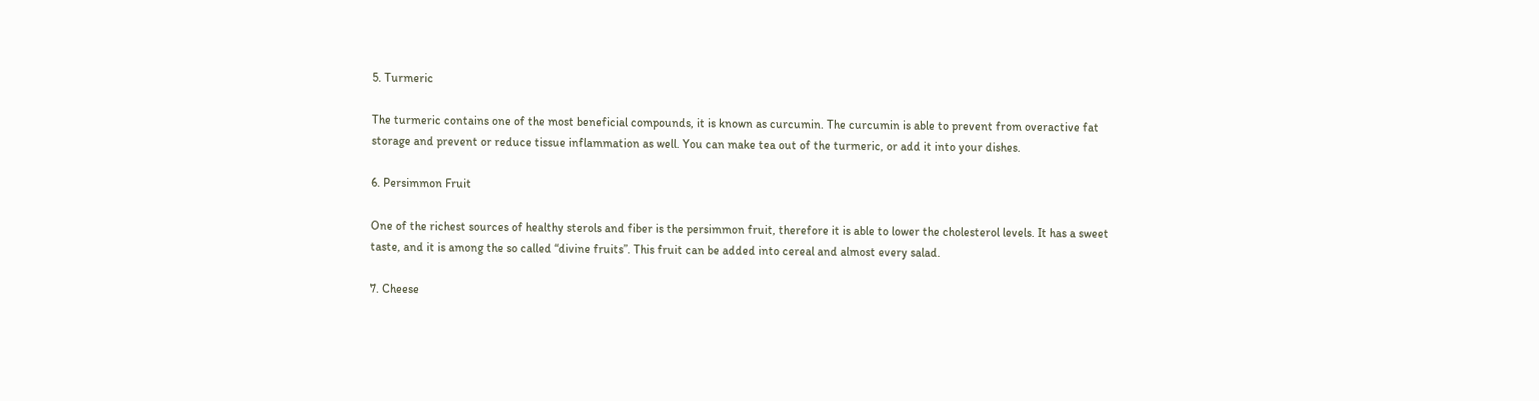5. Turmeric

The turmeric contains one of the most beneficial compounds, it is known as curcumin. The curcumin is able to prevent from overactive fat storage and prevent or reduce tissue inflammation as well. You can make tea out of the turmeric, or add it into your dishes.

6. Persimmon Fruit

One of the richest sources of healthy sterols and fiber is the persimmon fruit, therefore it is able to lower the cholesterol levels. It has a sweet taste, and it is among the so called “divine fruits”. This fruit can be added into cereal and almost every salad.

7. Cheese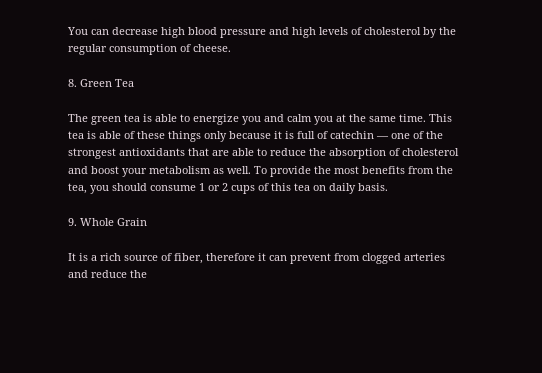You can decrease high blood pressure and high levels of cholesterol by the regular consumption of cheese.

8. Green Tea

The green tea is able to energize you and calm you at the same time. This tea is able of these things only because it is full of catechin — one of the strongest antioxidants that are able to reduce the absorption of cholesterol and boost your metabolism as well. To provide the most benefits from the tea, you should consume 1 or 2 cups of this tea on daily basis.

9. Whole Grain

It is a rich source of fiber, therefore it can prevent from clogged arteries and reduce the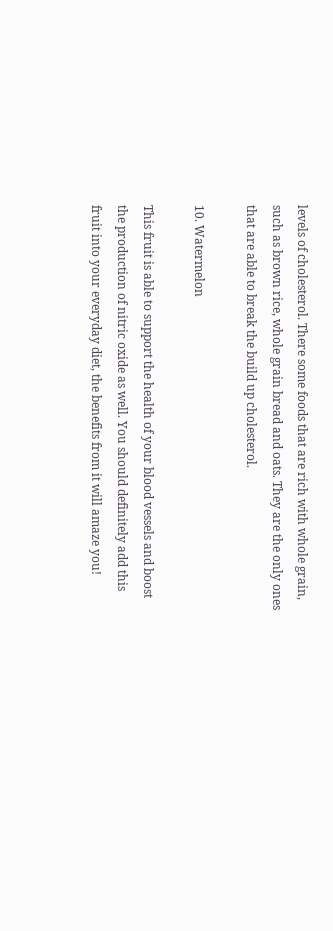levels of cholesterol. There some foods that are rich with whole grain, such as brown rice, whole grain bread and oats. They are the only ones that are able to break the build up cholesterol.

10. Watermelon

This fruit is able to support the health of your blood vessels and boost the production of nitric oxide as well. You should definitely add this fruit into your everyday diet, the benefits from it will amaze you!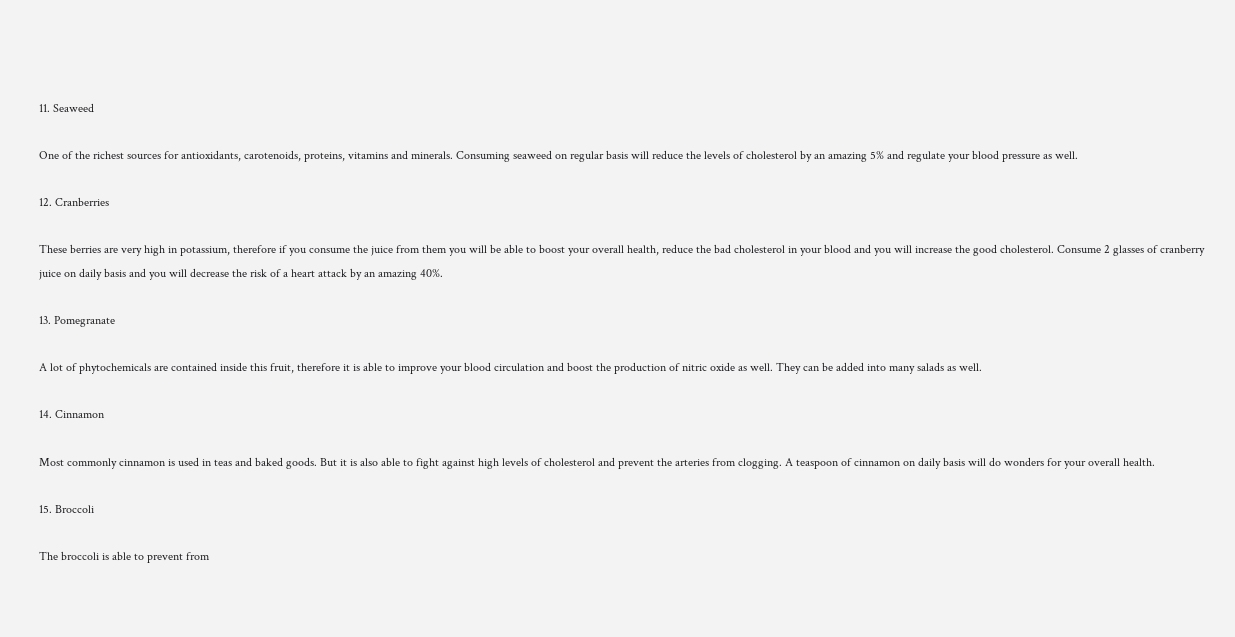11. Seaweed

One of the richest sources for antioxidants, carotenoids, proteins, vitamins and minerals. Consuming seaweed on regular basis will reduce the levels of cholesterol by an amazing 5% and regulate your blood pressure as well.

12. Cranberries

These berries are very high in potassium, therefore if you consume the juice from them you will be able to boost your overall health, reduce the bad cholesterol in your blood and you will increase the good cholesterol. Consume 2 glasses of cranberry juice on daily basis and you will decrease the risk of a heart attack by an amazing 40%.

13. Pomegranate

A lot of phytochemicals are contained inside this fruit, therefore it is able to improve your blood circulation and boost the production of nitric oxide as well. They can be added into many salads as well.

14. Cinnamon

Most commonly cinnamon is used in teas and baked goods. But it is also able to fight against high levels of cholesterol and prevent the arteries from clogging. A teaspoon of cinnamon on daily basis will do wonders for your overall health.

15. Broccoli

The broccoli is able to prevent from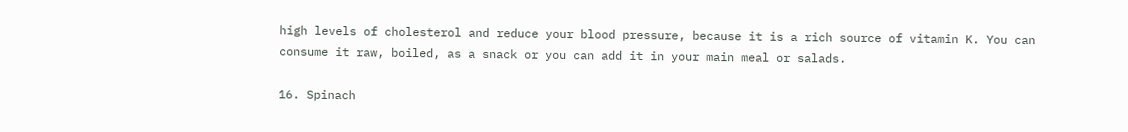high levels of cholesterol and reduce your blood pressure, because it is a rich source of vitamin K. You can consume it raw, boiled, as a snack or you can add it in your main meal or salads.

16. Spinach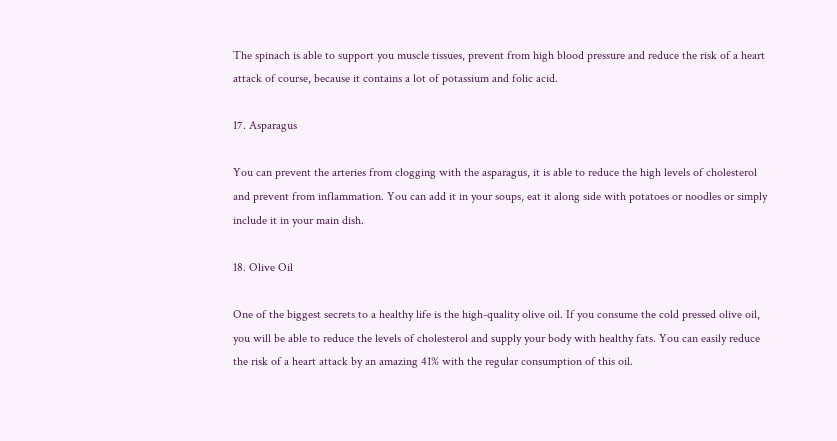The spinach is able to support you muscle tissues, prevent from high blood pressure and reduce the risk of a heart attack of course, because it contains a lot of potassium and folic acid.

17. Asparagus

You can prevent the arteries from clogging with the asparagus, it is able to reduce the high levels of cholesterol and prevent from inflammation. You can add it in your soups, eat it along side with potatoes or noodles or simply include it in your main dish.

18. Olive Oil

One of the biggest secrets to a healthy life is the high-quality olive oil. If you consume the cold pressed olive oil, you will be able to reduce the levels of cholesterol and supply your body with healthy fats. You can easily reduce the risk of a heart attack by an amazing 41% with the regular consumption of this oil.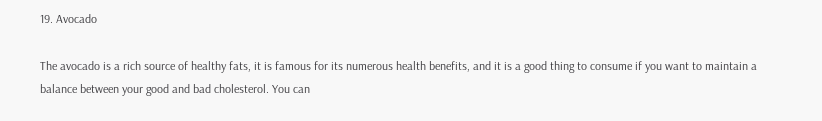19. Avocado

The avocado is a rich source of healthy fats, it is famous for its numerous health benefits, and it is a good thing to consume if you want to maintain a balance between your good and bad cholesterol. You can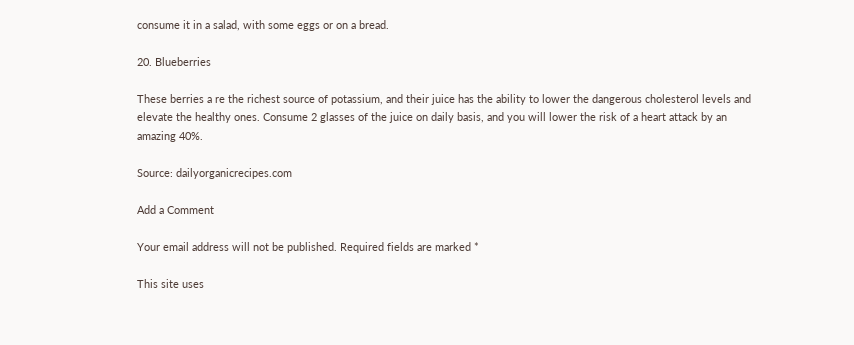consume it in a salad, with some eggs or on a bread.

20. Blueberries

These berries a re the richest source of potassium, and their juice has the ability to lower the dangerous cholesterol levels and elevate the healthy ones. Consume 2 glasses of the juice on daily basis, and you will lower the risk of a heart attack by an amazing 40%.

Source: dailyorganicrecipes.com

Add a Comment

Your email address will not be published. Required fields are marked *

This site uses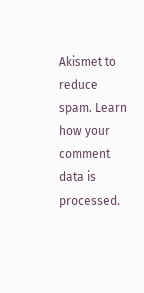Akismet to reduce spam. Learn how your comment data is processed.